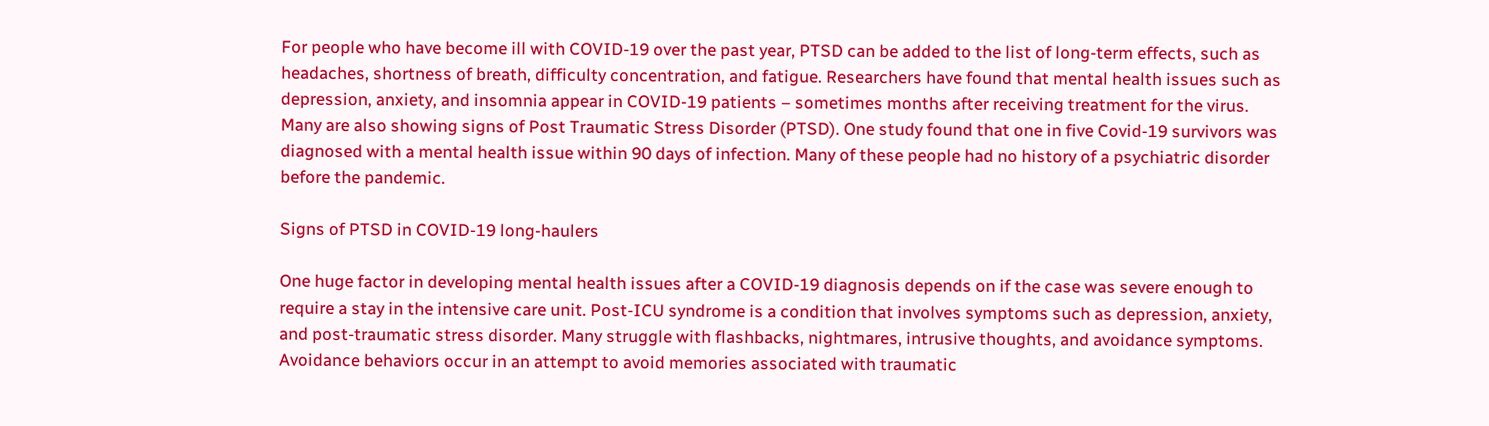For people who have become ill with COVID-19 over the past year, PTSD can be added to the list of long-term effects, such as headaches, shortness of breath, difficulty concentration, and fatigue. Researchers have found that mental health issues such as depression, anxiety, and insomnia appear in COVID-19 patients – sometimes months after receiving treatment for the virus. Many are also showing signs of Post Traumatic Stress Disorder (PTSD). One study found that one in five Covid-19 survivors was diagnosed with a mental health issue within 90 days of infection. Many of these people had no history of a psychiatric disorder before the pandemic.

Signs of PTSD in COVID-19 long-haulers

One huge factor in developing mental health issues after a COVID-19 diagnosis depends on if the case was severe enough to require a stay in the intensive care unit. Post-ICU syndrome is a condition that involves symptoms such as depression, anxiety, and post-traumatic stress disorder. Many struggle with flashbacks, nightmares, intrusive thoughts, and avoidance symptoms. Avoidance behaviors occur in an attempt to avoid memories associated with traumatic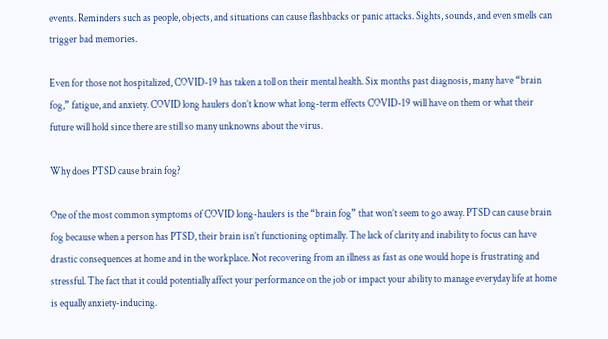events. Reminders such as people, objects, and situations can cause flashbacks or panic attacks. Sights, sounds, and even smells can trigger bad memories.

Even for those not hospitalized, COVID-19 has taken a toll on their mental health. Six months past diagnosis, many have “brain fog,” fatigue, and anxiety. COVID long haulers don’t know what long-term effects COVID-19 will have on them or what their future will hold since there are still so many unknowns about the virus.

Why does PTSD cause brain fog?

One of the most common symptoms of COVID long-haulers is the “brain fog” that won’t seem to go away. PTSD can cause brain fog because when a person has PTSD, their brain isn’t functioning optimally. The lack of clarity and inability to focus can have drastic consequences at home and in the workplace. Not recovering from an illness as fast as one would hope is frustrating and stressful. The fact that it could potentially affect your performance on the job or impact your ability to manage everyday life at home is equally anxiety-inducing.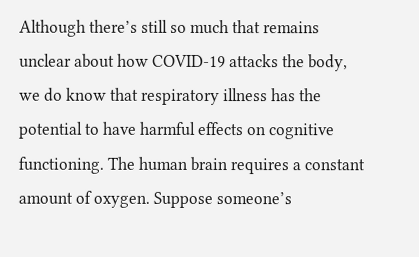Although there’s still so much that remains unclear about how COVID-19 attacks the body, we do know that respiratory illness has the potential to have harmful effects on cognitive functioning. The human brain requires a constant amount of oxygen. Suppose someone’s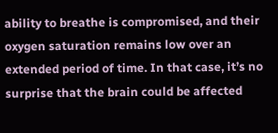ability to breathe is compromised, and their oxygen saturation remains low over an extended period of time. In that case, it’s no surprise that the brain could be affected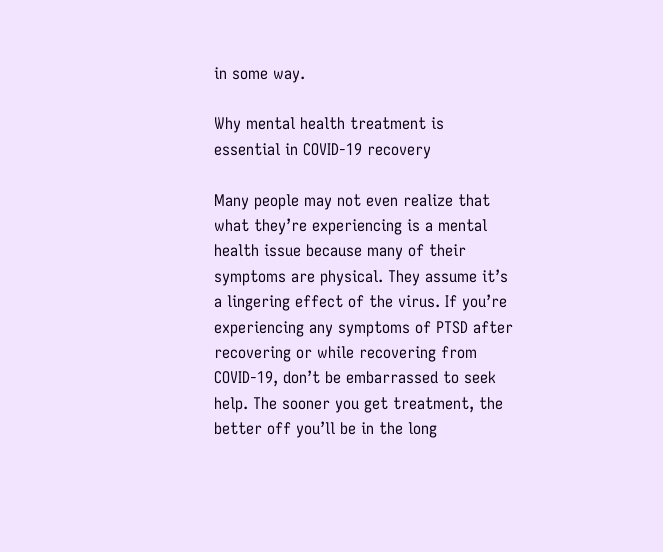in some way.

Why mental health treatment is essential in COVID-19 recovery

Many people may not even realize that what they’re experiencing is a mental health issue because many of their symptoms are physical. They assume it’s a lingering effect of the virus. If you’re experiencing any symptoms of PTSD after recovering or while recovering from COVID-19, don’t be embarrassed to seek help. The sooner you get treatment, the better off you’ll be in the long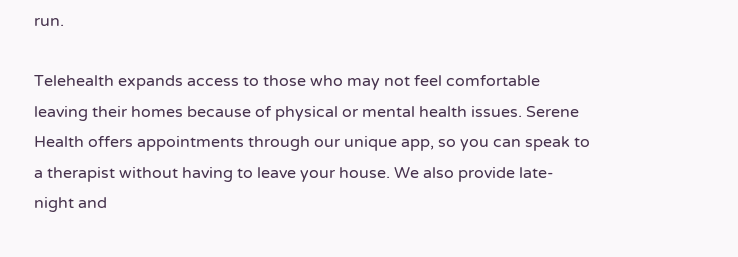run.

Telehealth expands access to those who may not feel comfortable leaving their homes because of physical or mental health issues. Serene Health offers appointments through our unique app, so you can speak to a therapist without having to leave your house. We also provide late-night and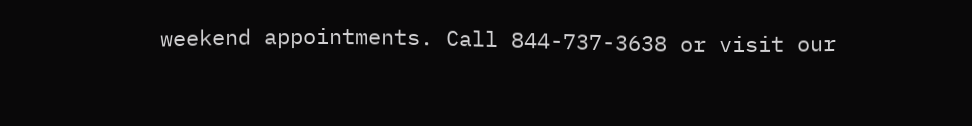weekend appointments. Call 844-737-3638 or visit our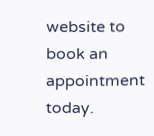website to book an appointment today.